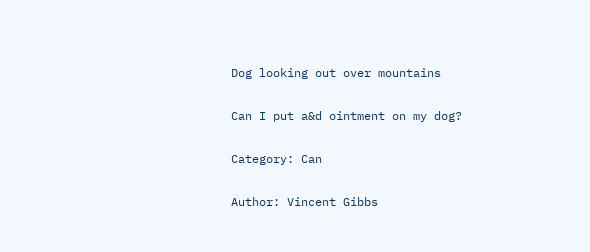Dog looking out over mountains

Can I put a&d ointment on my dog?

Category: Can

Author: Vincent Gibbs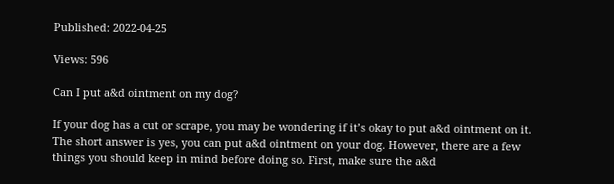Published: 2022-04-25

Views: 596

Can I put a&d ointment on my dog?

If your dog has a cut or scrape, you may be wondering if it’s okay to put a&d ointment on it. The short answer is yes, you can put a&d ointment on your dog. However, there are a few things you should keep in mind before doing so. First, make sure the a&d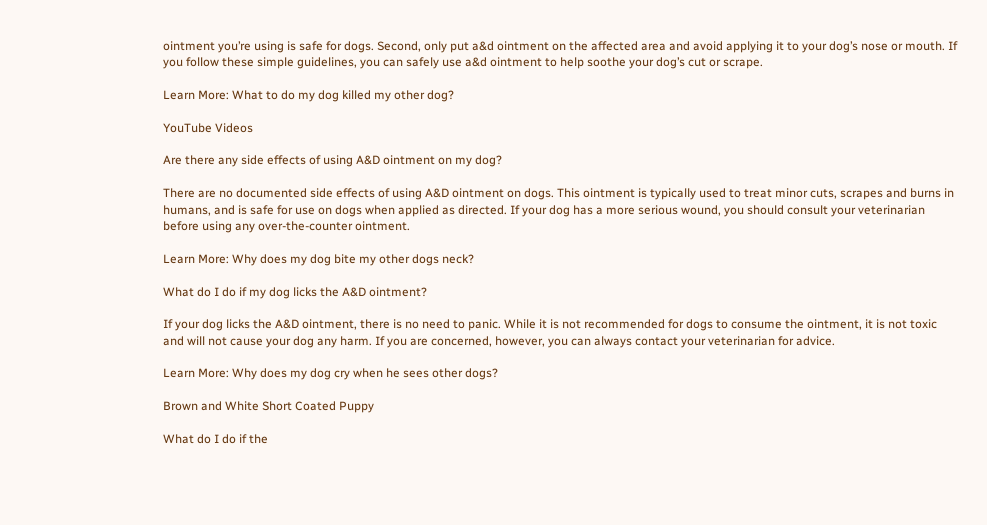ointment you’re using is safe for dogs. Second, only put a&d ointment on the affected area and avoid applying it to your dog’s nose or mouth. If you follow these simple guidelines, you can safely use a&d ointment to help soothe your dog’s cut or scrape.

Learn More: What to do my dog killed my other dog?

YouTube Videos

Are there any side effects of using A&D ointment on my dog?

There are no documented side effects of using A&D ointment on dogs. This ointment is typically used to treat minor cuts, scrapes and burns in humans, and is safe for use on dogs when applied as directed. If your dog has a more serious wound, you should consult your veterinarian before using any over-the-counter ointment.

Learn More: Why does my dog bite my other dogs neck?

What do I do if my dog licks the A&D ointment?

If your dog licks the A&D ointment, there is no need to panic. While it is not recommended for dogs to consume the ointment, it is not toxic and will not cause your dog any harm. If you are concerned, however, you can always contact your veterinarian for advice.

Learn More: Why does my dog cry when he sees other dogs?

Brown and White Short Coated Puppy

What do I do if the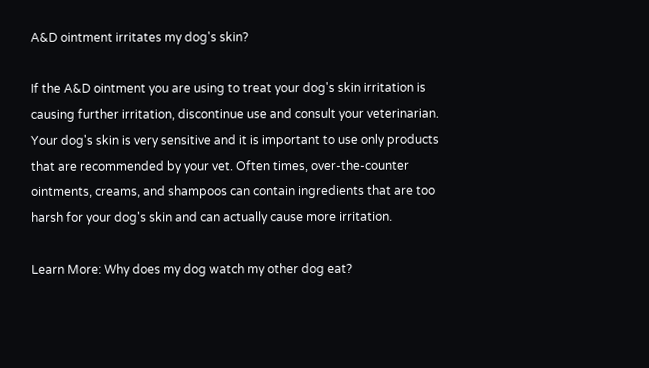A&D ointment irritates my dog's skin?

If the A&D ointment you are using to treat your dog's skin irritation is causing further irritation, discontinue use and consult your veterinarian. Your dog's skin is very sensitive and it is important to use only products that are recommended by your vet. Often times, over-the-counter ointments, creams, and shampoos can contain ingredients that are too harsh for your dog's skin and can actually cause more irritation.

Learn More: Why does my dog watch my other dog eat?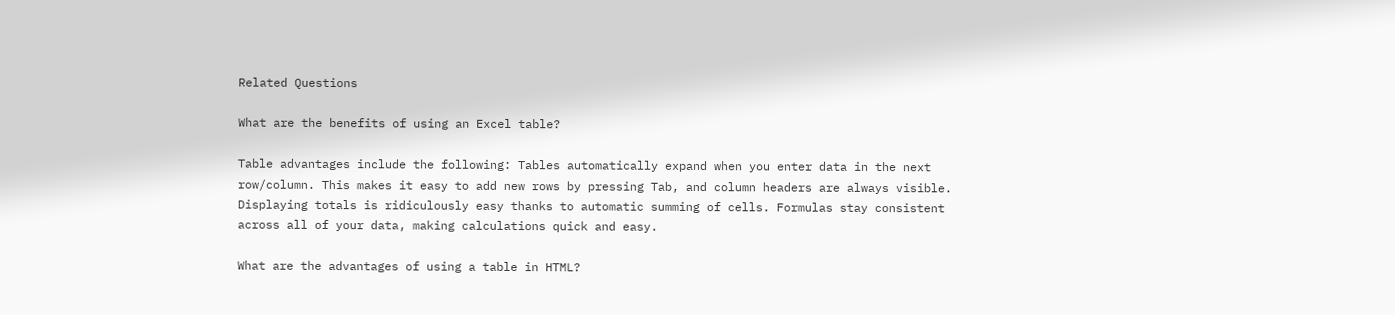Related Questions

What are the benefits of using an Excel table?

Table advantages include the following: Tables automatically expand when you enter data in the next row/column. This makes it easy to add new rows by pressing Tab, and column headers are always visible. Displaying totals is ridiculously easy thanks to automatic summing of cells. Formulas stay consistent across all of your data, making calculations quick and easy.

What are the advantages of using a table in HTML?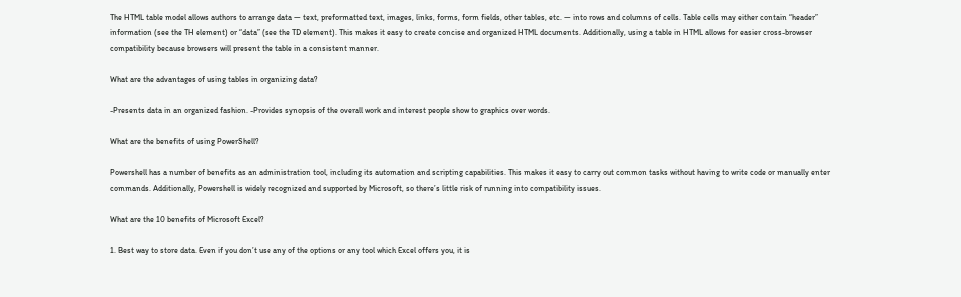The HTML table model allows authors to arrange data — text, preformatted text, images, links, forms, form fields, other tables, etc. — into rows and columns of cells. Table cells may either contain “header” information (see the TH element) or “data” (see the TD element). This makes it easy to create concise and organized HTML documents. Additionally, using a table in HTML allows for easier cross-browser compatibility because browsers will present the table in a consistent manner.

What are the advantages of using tables in organizing data?

-Presents data in an organized fashion. -Provides synopsis of the overall work and interest people show to graphics over words.

What are the benefits of using PowerShell?

Powershell has a number of benefits as an administration tool, including its automation and scripting capabilities. This makes it easy to carry out common tasks without having to write code or manually enter commands. Additionally, Powershell is widely recognized and supported by Microsoft, so there’s little risk of running into compatibility issues.

What are the 10 benefits of Microsoft Excel?

1. Best way to store data. Even if you don’t use any of the options or any tool which Excel offers you, it is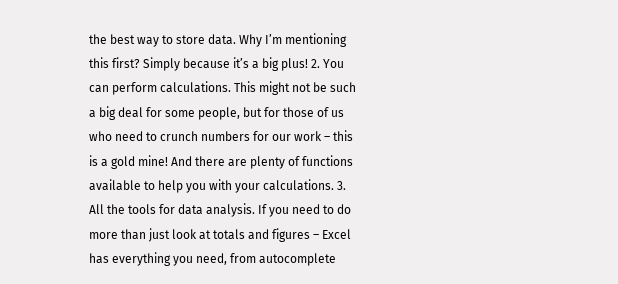the best way to store data. Why I’m mentioning this first? Simply because it’s a big plus! 2. You can perform calculations. This might not be such a big deal for some people, but for those of us who need to crunch numbers for our work – this is a gold mine! And there are plenty of functions available to help you with your calculations. 3. All the tools for data analysis. If you need to do more than just look at totals and figures – Excel has everything you need, from autocomplete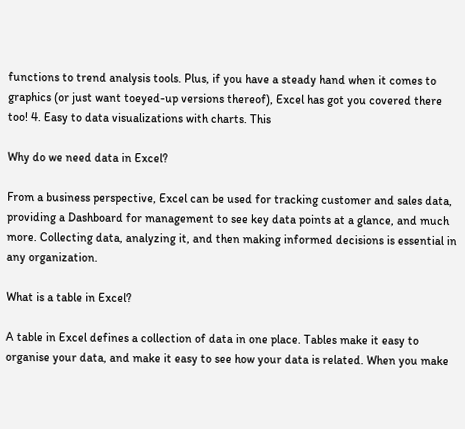functions to trend analysis tools. Plus, if you have a steady hand when it comes to graphics (or just want toeyed-up versions thereof), Excel has got you covered there too! 4. Easy to data visualizations with charts. This

Why do we need data in Excel?

From a business perspective, Excel can be used for tracking customer and sales data, providing a Dashboard for management to see key data points at a glance, and much more. Collecting data, analyzing it, and then making informed decisions is essential in any organization.

What is a table in Excel?

A table in Excel defines a collection of data in one place. Tables make it easy to organise your data, and make it easy to see how your data is related. When you make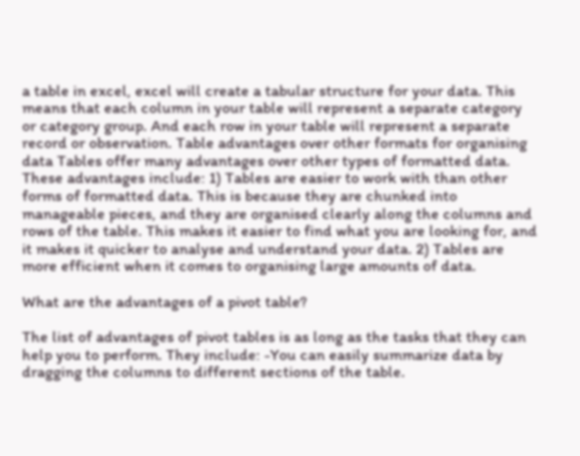a table in excel, excel will create a tabular structure for your data. This means that each column in your table will represent a separate category or category group. And each row in your table will represent a separate record or observation. Table advantages over other formats for organising data Tables offer many advantages over other types of formatted data. These advantages include: 1) Tables are easier to work with than other forms of formatted data. This is because they are chunked into manageable pieces, and they are organised clearly along the columns and rows of the table. This makes it easier to find what you are looking for, and it makes it quicker to analyse and understand your data. 2) Tables are more efficient when it comes to organising large amounts of data.

What are the advantages of a pivot table?

The list of advantages of pivot tables is as long as the tasks that they can help you to perform. They include: -You can easily summarize data by dragging the columns to different sections of the table.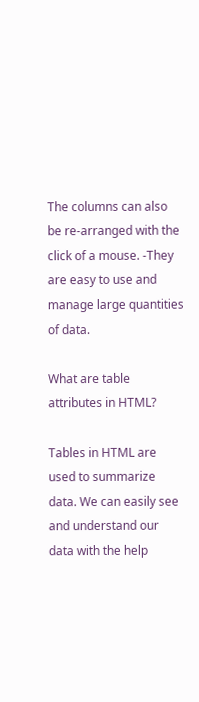The columns can also be re-arranged with the click of a mouse. -They are easy to use and manage large quantities of data.

What are table attributes in HTML?

Tables in HTML are used to summarize data. We can easily see and understand our data with the help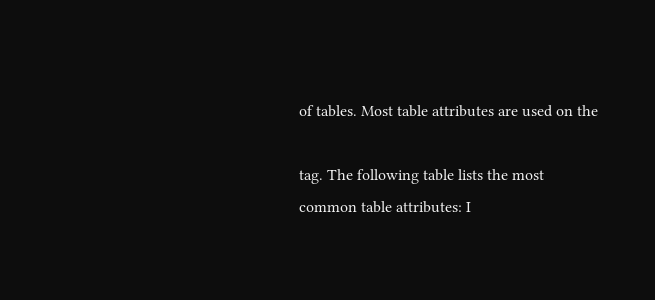of tables. Most table attributes are used on the

tag. The following table lists the most common table attributes: I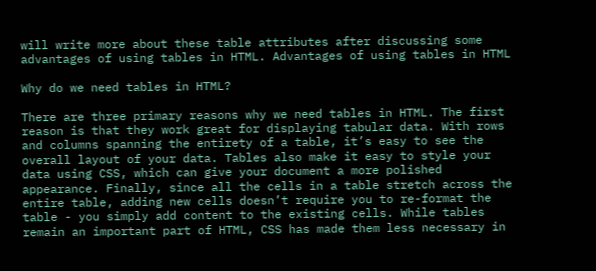will write more about these table attributes after discussing some advantages of using tables in HTML. Advantages of using tables in HTML

Why do we need tables in HTML?

There are three primary reasons why we need tables in HTML. The first reason is that they work great for displaying tabular data. With rows and columns spanning the entirety of a table, it’s easy to see the overall layout of your data. Tables also make it easy to style your data using CSS, which can give your document a more polished appearance. Finally, since all the cells in a table stretch across the entire table, adding new cells doesn’t require you to re-format the table - you simply add content to the existing cells. While tables remain an important part of HTML, CSS has made them less necessary in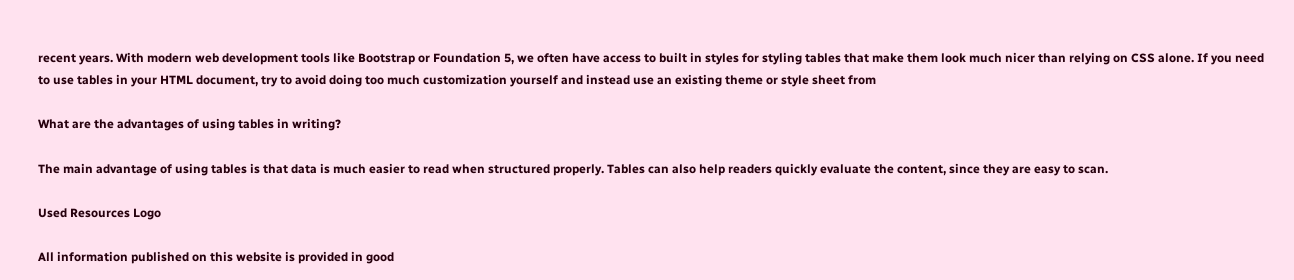recent years. With modern web development tools like Bootstrap or Foundation 5, we often have access to built in styles for styling tables that make them look much nicer than relying on CSS alone. If you need to use tables in your HTML document, try to avoid doing too much customization yourself and instead use an existing theme or style sheet from

What are the advantages of using tables in writing?

The main advantage of using tables is that data is much easier to read when structured properly. Tables can also help readers quickly evaluate the content, since they are easy to scan.

Used Resources Logo

All information published on this website is provided in good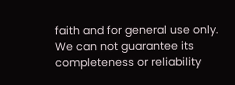faith and for general use only. We can not guarantee its completeness or reliability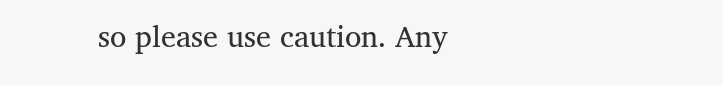so please use caution. Any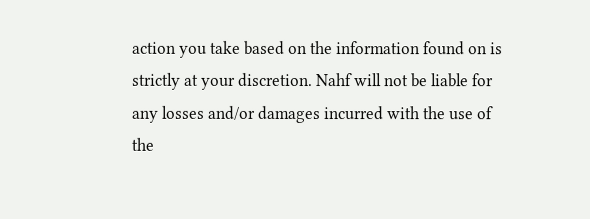action you take based on the information found on is strictly at your discretion. Nahf will not be liable for any losses and/or damages incurred with the use of the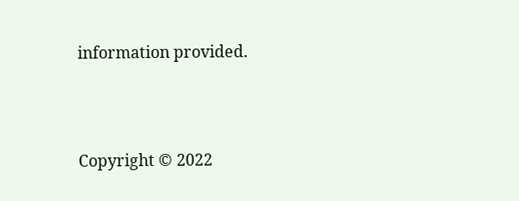information provided.



Copyright © 2022